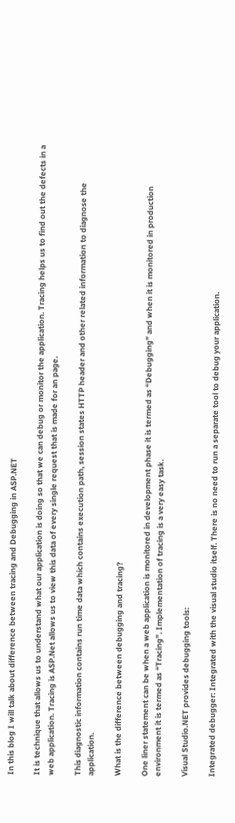In this blog I will talk about difference between tracing and Debugging in ASP.NET

It is technique that allows us to understand what our application is doing so that we can debug or monitor the application. Tracing helps us to find out the defects in a web application. Tracing is ASP.Net allows us to view this data of every single request that is made for an page.

This diagnostic information contains run time data which contains execution path, session states HTTP header and other related information to diagnose the application.

What is the difference between debugging and tracing?

One liner statement can be when a web application is monitored in development phase it is termed as “Debugging” and when it is monitored in production environment it is termed as “Tracing”. Implementation of tracing is a very easy task.

Visual Studio.NET provides debugging tools:

Integrated debugger: Integrated with the visual studio itself. There is no need to run a separate tool to debug your application.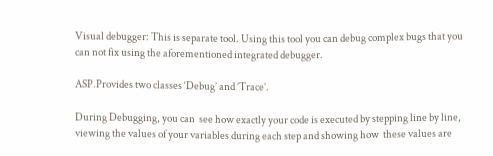Visual debugger: This is separate tool. Using this tool you can debug complex bugs that you can not fix using the aforementioned integrated debugger.

ASP.Provides two classes ‘Debug’ and ’Trace’.

During Debugging, you can  see how exactly your code is executed by stepping line by line, viewing the values of your variables during each step and showing how  these values are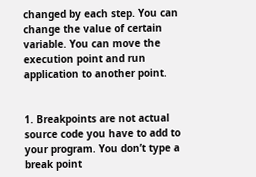changed by each step. You can change the value of certain variable. You can move the execution point and run application to another point.


1. Breakpoints are not actual source code you have to add to your program. You don’t type a break point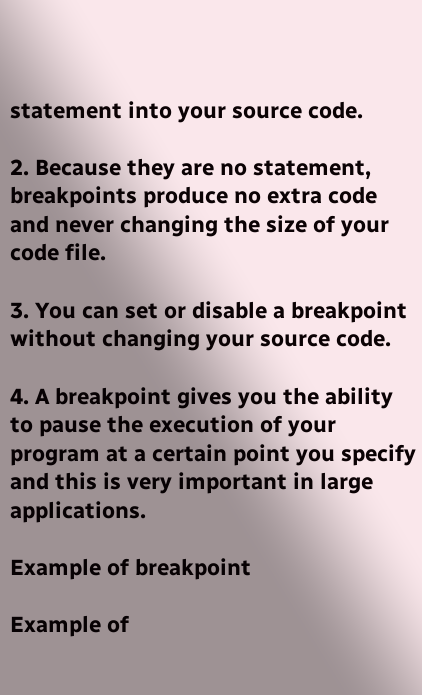statement into your source code.

2. Because they are no statement, breakpoints produce no extra code and never changing the size of your code file.

3. You can set or disable a breakpoint without changing your source code.

4. A breakpoint gives you the ability to pause the execution of your program at a certain point you specify and this is very important in large applications.

Example of breakpoint

Example of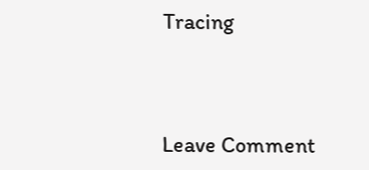Tracing



Leave Comment